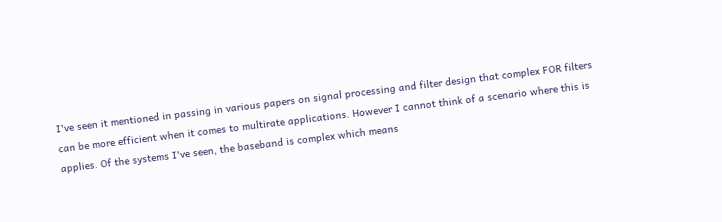I've seen it mentioned in passing in various papers on signal processing and filter design that complex FOR filters can be more efficient when it comes to multirate applications. However I cannot think of a scenario where this is applies. Of the systems I've seen, the baseband is complex which means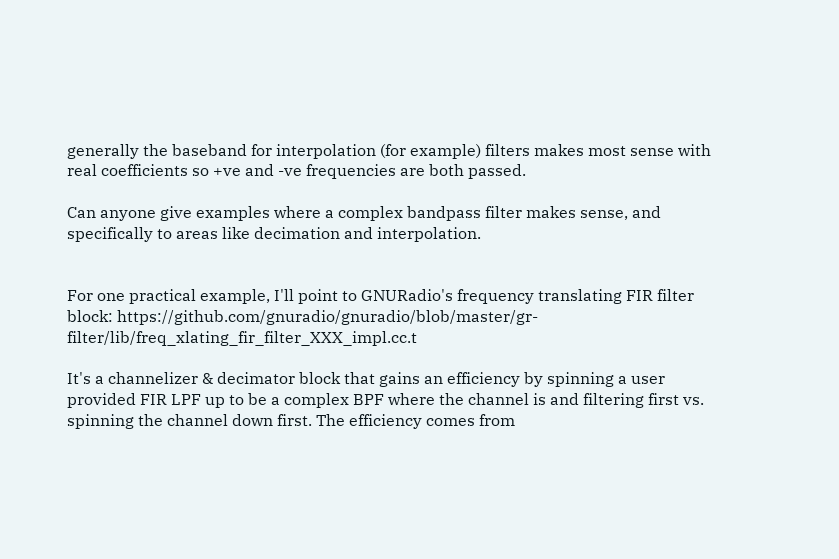generally the baseband for interpolation (for example) filters makes most sense with real coefficients so +ve and -ve frequencies are both passed.

Can anyone give examples where a complex bandpass filter makes sense, and specifically to areas like decimation and interpolation.


For one practical example, I'll point to GNURadio's frequency translating FIR filter block: https://github.com/gnuradio/gnuradio/blob/master/gr-filter/lib/freq_xlating_fir_filter_XXX_impl.cc.t

It's a channelizer & decimator block that gains an efficiency by spinning a user provided FIR LPF up to be a complex BPF where the channel is and filtering first vs. spinning the channel down first. The efficiency comes from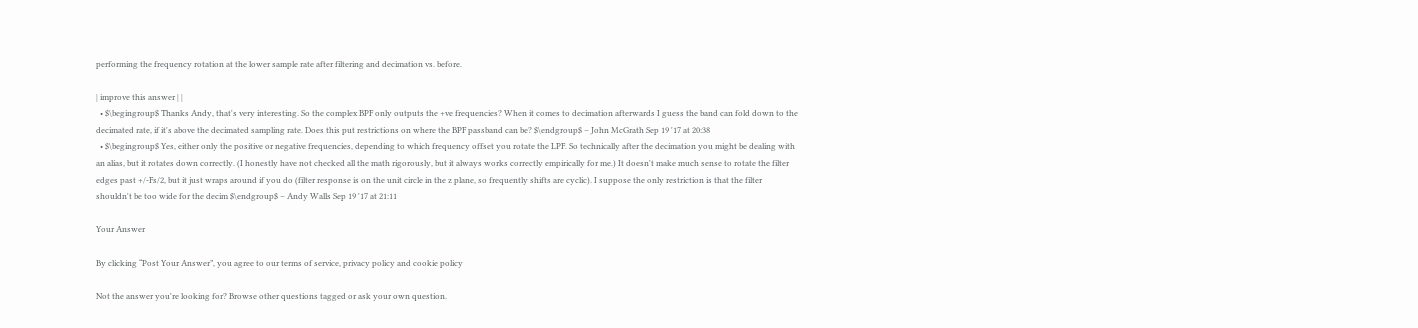performing the frequency rotation at the lower sample rate after filtering and decimation vs. before.

| improve this answer | |
  • $\begingroup$ Thanks Andy, that's very interesting. So the complex BPF only outputs the +ve frequencies? When it comes to decimation afterwards I guess the band can fold down to the decimated rate, if it's above the decimated sampling rate. Does this put restrictions on where the BPF passband can be? $\endgroup$ – John McGrath Sep 19 '17 at 20:38
  • $\begingroup$ Yes, either only the positive or negative frequencies, depending to which frequency offset you rotate the LPF. So technically after the decimation you might be dealing with an alias, but it rotates down correctly. (I honestly have not checked all the math rigorously, but it always works correctly empirically for me.) It doesn't make much sense to rotate the filter edges past +/-Fs/2, but it just wraps around if you do (filter response is on the unit circle in the z plane, so frequently shifts are cyclic). I suppose the only restriction is that the filter shouldn't be too wide for the decim $\endgroup$ – Andy Walls Sep 19 '17 at 21:11

Your Answer

By clicking “Post Your Answer”, you agree to our terms of service, privacy policy and cookie policy

Not the answer you're looking for? Browse other questions tagged or ask your own question.